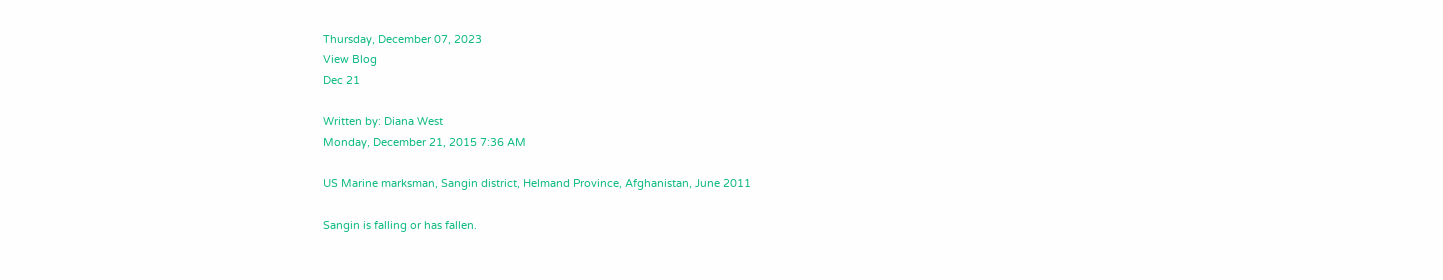Thursday, December 07, 2023
View Blog
Dec 21

Written by: Diana West
Monday, December 21, 2015 7:36 AM

US Marine marksman, Sangin district, Helmand Province, Afghanistan, June 2011

Sangin is falling or has fallen.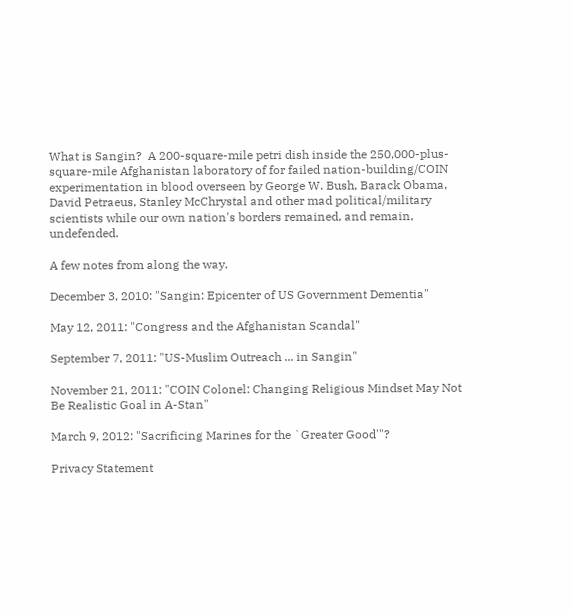What is Sangin?  A 200-square-mile petri dish inside the 250,000-plus-square-mile Afghanistan laboratory of for failed nation-building/COIN experimentation in blood overseen by George W. Bush, Barack Obama, David Petraeus, Stanley McChrystal and other mad political/military scientists while our own nation's borders remained, and remain, undefended.

A few notes from along the way.

December 3, 2010: "Sangin: Epicenter of US Government Dementia"

May 12, 2011: "Congress and the Afghanistan Scandal"

September 7, 2011: "US-Muslim Outreach ... in Sangin"

November 21, 2011: "COIN Colonel: Changing Religious Mindset May Not Be Realistic Goal in A-Stan"

March 9, 2012: "Sacrificing Marines for the `Greater Good'"?

Privacy Statement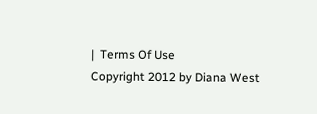|  Terms Of Use
Copyright 2012 by Diana West